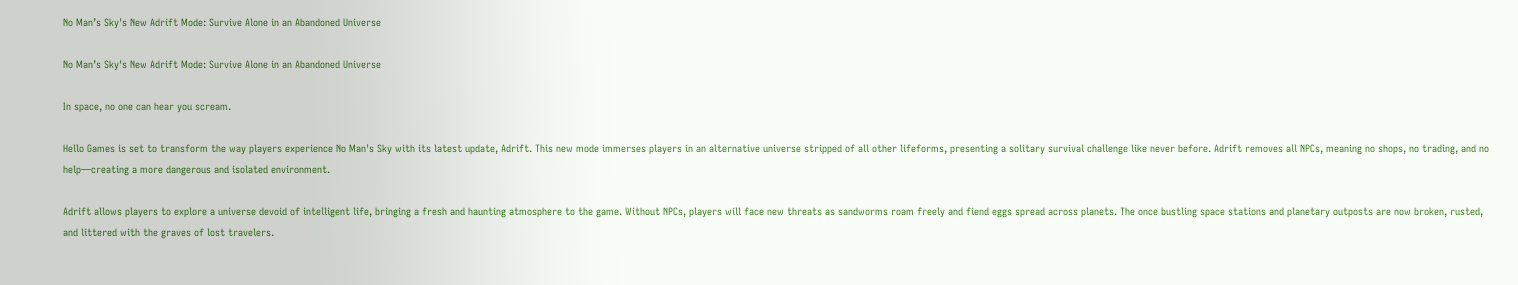No Man’s Sky's New Adrift Mode: Survive Alone in an Abandoned Universe

No Man’s Sky's New Adrift Mode: Survive Alone in an Abandoned Universe

In space, no one can hear you scream.

Hello Games is set to transform the way players experience No Man's Sky with its latest update, Adrift. This new mode immerses players in an alternative universe stripped of all other lifeforms, presenting a solitary survival challenge like never before. Adrift removes all NPCs, meaning no shops, no trading, and no help—creating a more dangerous and isolated environment.

Adrift allows players to explore a universe devoid of intelligent life, bringing a fresh and haunting atmosphere to the game. Without NPCs, players will face new threats as sandworms roam freely and fiend eggs spread across planets. The once bustling space stations and planetary outposts are now broken, rusted, and littered with the graves of lost travelers.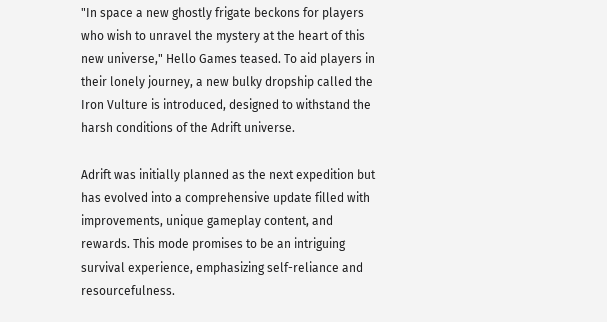"In space a new ghostly frigate beckons for players who wish to unravel the mystery at the heart of this new universe," Hello Games teased. To aid players in their lonely journey, a new bulky dropship called the Iron Vulture is introduced, designed to withstand the harsh conditions of the Adrift universe.

Adrift was initially planned as the next expedition but has evolved into a comprehensive update filled with improvements, unique gameplay content, and rewards. This mode promises to be an intriguing survival experience, emphasizing self-reliance and resourcefulness.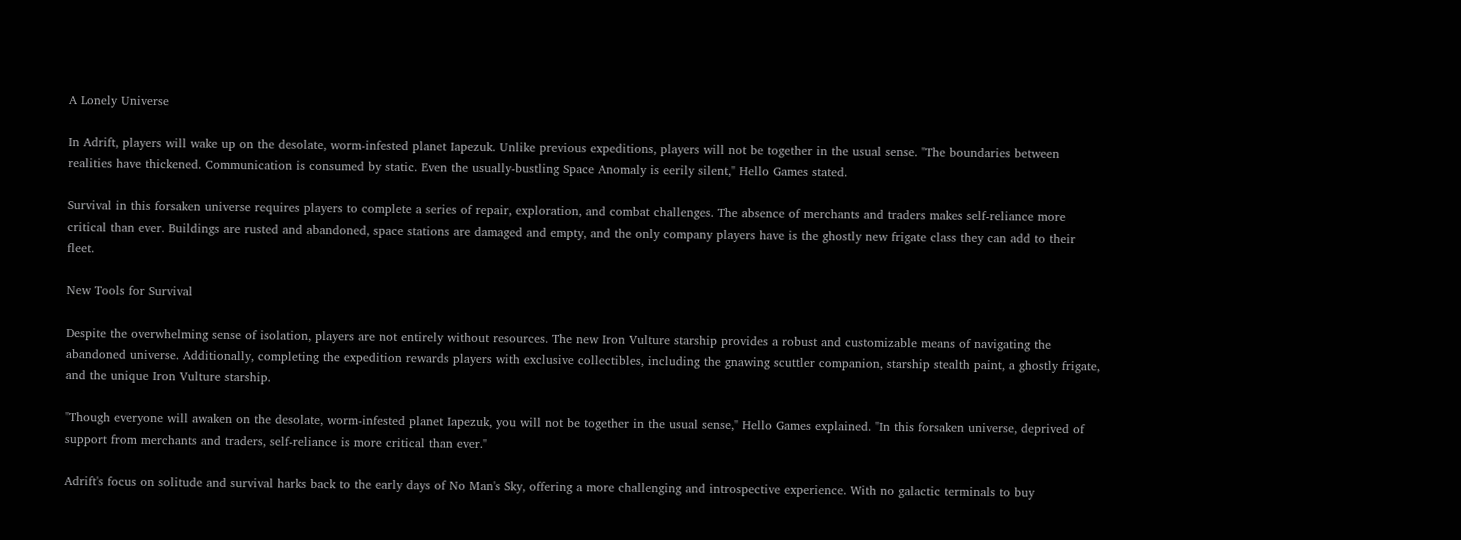A Lonely Universe

In Adrift, players will wake up on the desolate, worm-infested planet Iapezuk. Unlike previous expeditions, players will not be together in the usual sense. "The boundaries between realities have thickened. Communication is consumed by static. Even the usually-bustling Space Anomaly is eerily silent," Hello Games stated.

Survival in this forsaken universe requires players to complete a series of repair, exploration, and combat challenges. The absence of merchants and traders makes self-reliance more critical than ever. Buildings are rusted and abandoned, space stations are damaged and empty, and the only company players have is the ghostly new frigate class they can add to their fleet.

New Tools for Survival

Despite the overwhelming sense of isolation, players are not entirely without resources. The new Iron Vulture starship provides a robust and customizable means of navigating the abandoned universe. Additionally, completing the expedition rewards players with exclusive collectibles, including the gnawing scuttler companion, starship stealth paint, a ghostly frigate, and the unique Iron Vulture starship.

"Though everyone will awaken on the desolate, worm-infested planet Iapezuk, you will not be together in the usual sense," Hello Games explained. "In this forsaken universe, deprived of support from merchants and traders, self-reliance is more critical than ever."

Adrift's focus on solitude and survival harks back to the early days of No Man's Sky, offering a more challenging and introspective experience. With no galactic terminals to buy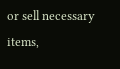or sell necessary items,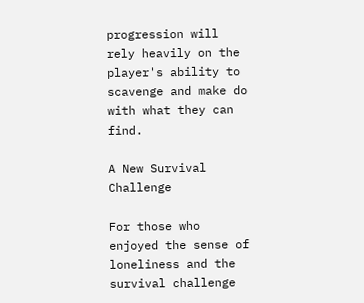progression will rely heavily on the player's ability to scavenge and make do with what they can find.

A New Survival Challenge

For those who enjoyed the sense of loneliness and the survival challenge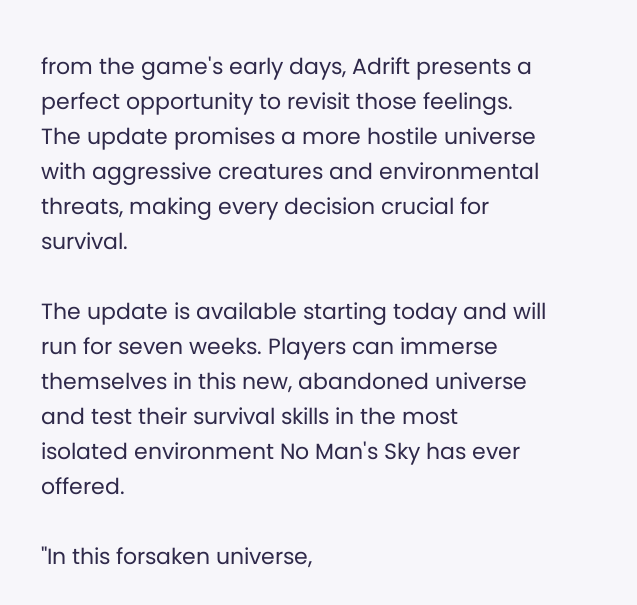from the game's early days, Adrift presents a perfect opportunity to revisit those feelings. The update promises a more hostile universe with aggressive creatures and environmental threats, making every decision crucial for survival.

The update is available starting today and will run for seven weeks. Players can immerse themselves in this new, abandoned universe and test their survival skills in the most isolated environment No Man's Sky has ever offered.

"In this forsaken universe,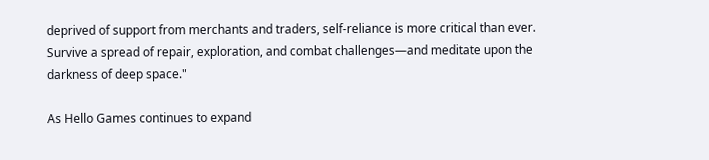deprived of support from merchants and traders, self-reliance is more critical than ever. Survive a spread of repair, exploration, and combat challenges—and meditate upon the darkness of deep space."

As Hello Games continues to expand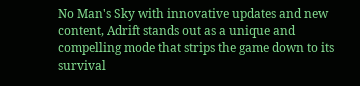No Man's Sky with innovative updates and new content, Adrift stands out as a unique and compelling mode that strips the game down to its survival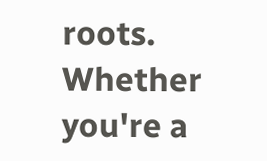roots. Whether you're a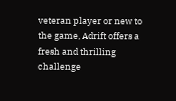veteran player or new to the game, Adrift offers a fresh and thrilling challenge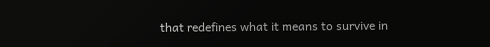that redefines what it means to survive in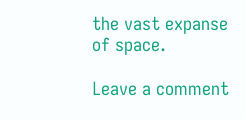the vast expanse of space.

Leave a comment